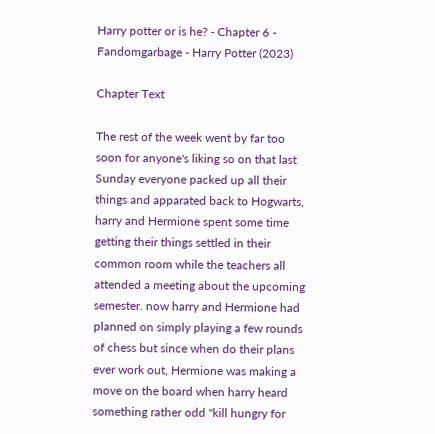Harry potter or is he? - Chapter 6 - Fandomgarbage - Harry Potter (2023)

Chapter Text

The rest of the week went by far too soon for anyone's liking so on that last Sunday everyone packed up all their things and apparated back to Hogwarts, harry and Hermione spent some time getting their things settled in their common room while the teachers all attended a meeting about the upcoming semester. now harry and Hermione had planned on simply playing a few rounds of chess but since when do their plans ever work out, Hermione was making a move on the board when harry heard something rather odd "kill hungry for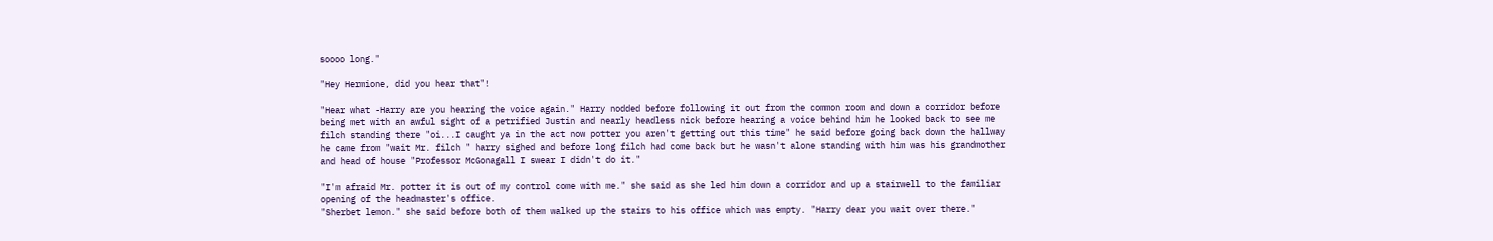soooo long."

"Hey Hermione, did you hear that"!

"Hear what -Harry are you hearing the voice again." Harry nodded before following it out from the common room and down a corridor before being met with an awful sight of a petrified Justin and nearly headless nick before hearing a voice behind him he looked back to see me filch standing there "oi...I caught ya in the act now potter you aren't getting out this time" he said before going back down the hallway he came from "wait Mr. filch " harry sighed and before long filch had come back but he wasn't alone standing with him was his grandmother and head of house "Professor McGonagall I swear I didn't do it."

"I'm afraid Mr. potter it is out of my control come with me." she said as she led him down a corridor and up a stairwell to the familiar opening of the headmaster's office.
"Sherbet lemon." she said before both of them walked up the stairs to his office which was empty. "Harry dear you wait over there."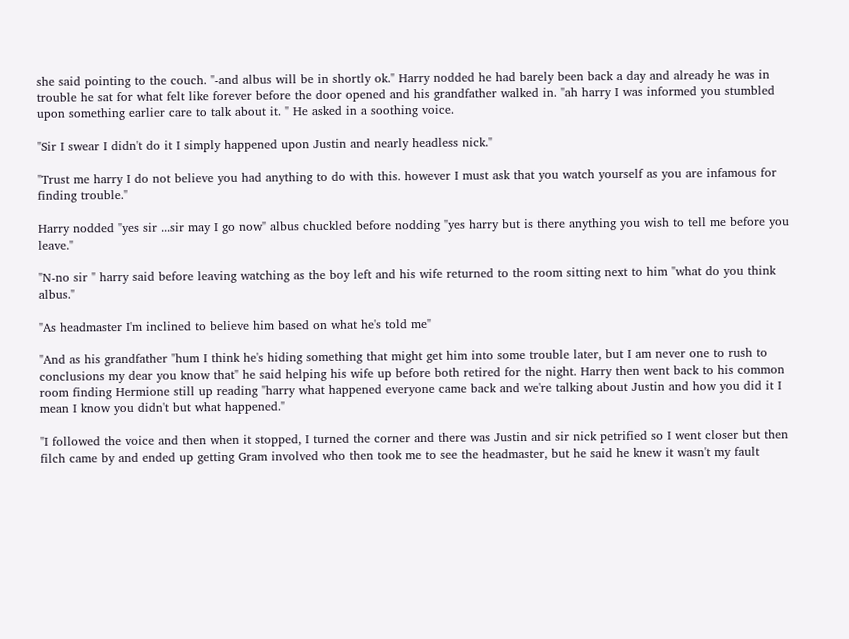she said pointing to the couch. "-and albus will be in shortly ok." Harry nodded he had barely been back a day and already he was in trouble he sat for what felt like forever before the door opened and his grandfather walked in. "ah harry I was informed you stumbled upon something earlier care to talk about it. " He asked in a soothing voice.

"Sir I swear I didn't do it I simply happened upon Justin and nearly headless nick."

"Trust me harry I do not believe you had anything to do with this. however I must ask that you watch yourself as you are infamous for finding trouble."

Harry nodded "yes sir ...sir may I go now" albus chuckled before nodding "yes harry but is there anything you wish to tell me before you leave."

"N-no sir " harry said before leaving watching as the boy left and his wife returned to the room sitting next to him "what do you think albus."

"As headmaster I'm inclined to believe him based on what he's told me"

"And as his grandfather "hum I think he's hiding something that might get him into some trouble later, but I am never one to rush to conclusions my dear you know that" he said helping his wife up before both retired for the night. Harry then went back to his common room finding Hermione still up reading "harry what happened everyone came back and we're talking about Justin and how you did it I mean I know you didn't but what happened."

"I followed the voice and then when it stopped, I turned the corner and there was Justin and sir nick petrified so I went closer but then filch came by and ended up getting Gram involved who then took me to see the headmaster, but he said he knew it wasn't my fault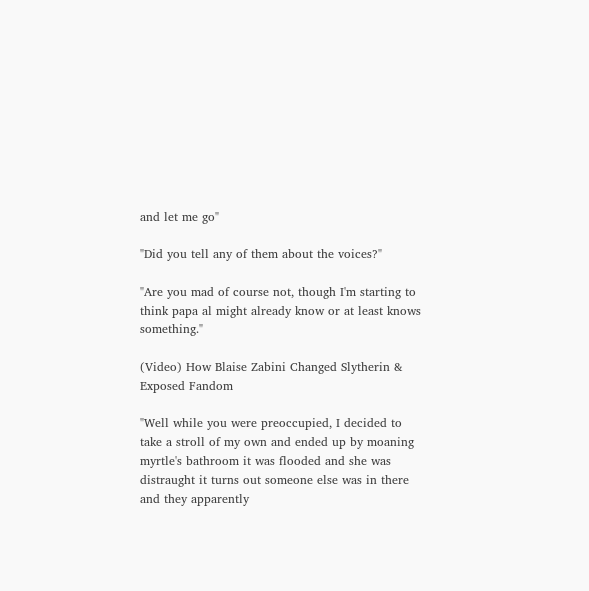and let me go"

"Did you tell any of them about the voices?"

"Are you mad of course not, though I'm starting to think papa al might already know or at least knows something."

(Video) How Blaise Zabini Changed Slytherin & Exposed Fandom

"Well while you were preoccupied, I decided to take a stroll of my own and ended up by moaning myrtle's bathroom it was flooded and she was distraught it turns out someone else was in there and they apparently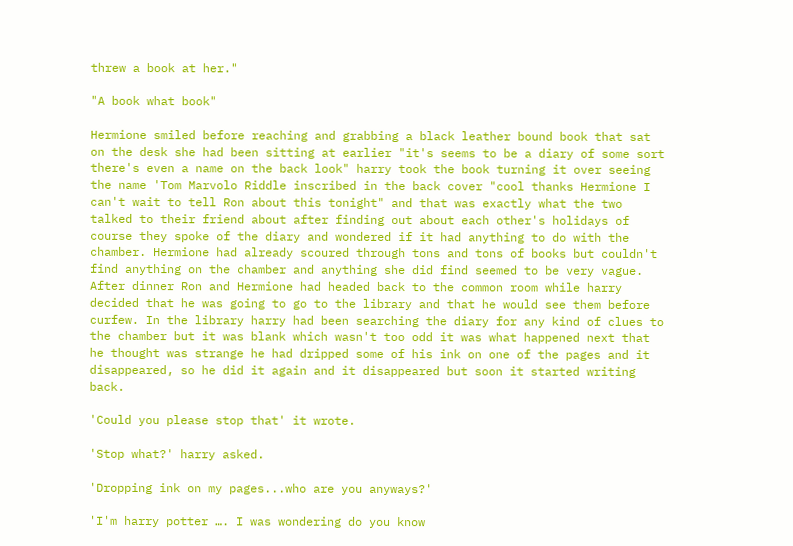threw a book at her."

"A book what book"

Hermione smiled before reaching and grabbing a black leather bound book that sat on the desk she had been sitting at earlier "it's seems to be a diary of some sort there's even a name on the back look" harry took the book turning it over seeing the name 'Tom Marvolo Riddle inscribed in the back cover "cool thanks Hermione I can't wait to tell Ron about this tonight" and that was exactly what the two talked to their friend about after finding out about each other's holidays of course they spoke of the diary and wondered if it had anything to do with the chamber. Hermione had already scoured through tons and tons of books but couldn't find anything on the chamber and anything she did find seemed to be very vague. After dinner Ron and Hermione had headed back to the common room while harry decided that he was going to go to the library and that he would see them before curfew. In the library harry had been searching the diary for any kind of clues to the chamber but it was blank which wasn't too odd it was what happened next that he thought was strange he had dripped some of his ink on one of the pages and it disappeared, so he did it again and it disappeared but soon it started writing back.

'Could you please stop that' it wrote.

'Stop what?' harry asked.

'Dropping ink on my pages...who are you anyways?'

'I'm harry potter …. I was wondering do you know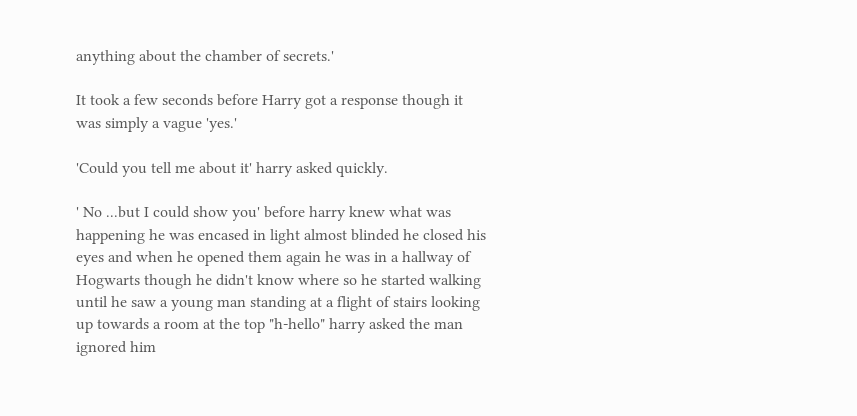anything about the chamber of secrets.'

It took a few seconds before Harry got a response though it was simply a vague 'yes.'

'Could you tell me about it' harry asked quickly.

' No ...but I could show you' before harry knew what was happening he was encased in light almost blinded he closed his eyes and when he opened them again he was in a hallway of Hogwarts though he didn't know where so he started walking until he saw a young man standing at a flight of stairs looking up towards a room at the top "h-hello" harry asked the man ignored him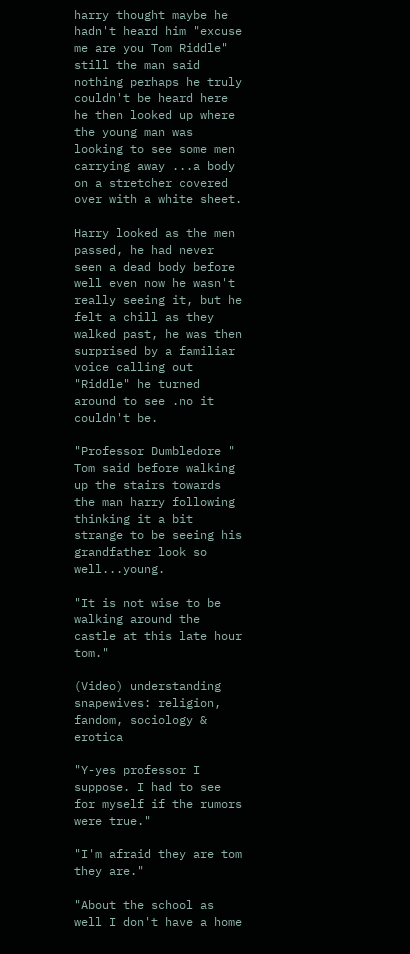harry thought maybe he hadn't heard him "excuse me are you Tom Riddle" still the man said nothing perhaps he truly couldn't be heard here he then looked up where the young man was looking to see some men carrying away ...a body on a stretcher covered over with a white sheet.

Harry looked as the men passed, he had never seen a dead body before well even now he wasn't really seeing it, but he felt a chill as they walked past, he was then surprised by a familiar voice calling out "Riddle" he turned around to see .no it couldn't be.

"Professor Dumbledore " Tom said before walking up the stairs towards the man harry following thinking it a bit strange to be seeing his grandfather look so well...young.

"It is not wise to be walking around the castle at this late hour tom."

(Video) understanding snapewives: religion, fandom, sociology & erotica

"Y-yes professor I suppose. I had to see for myself if the rumors were true."

"I'm afraid they are tom they are."

"About the school as well I don't have a home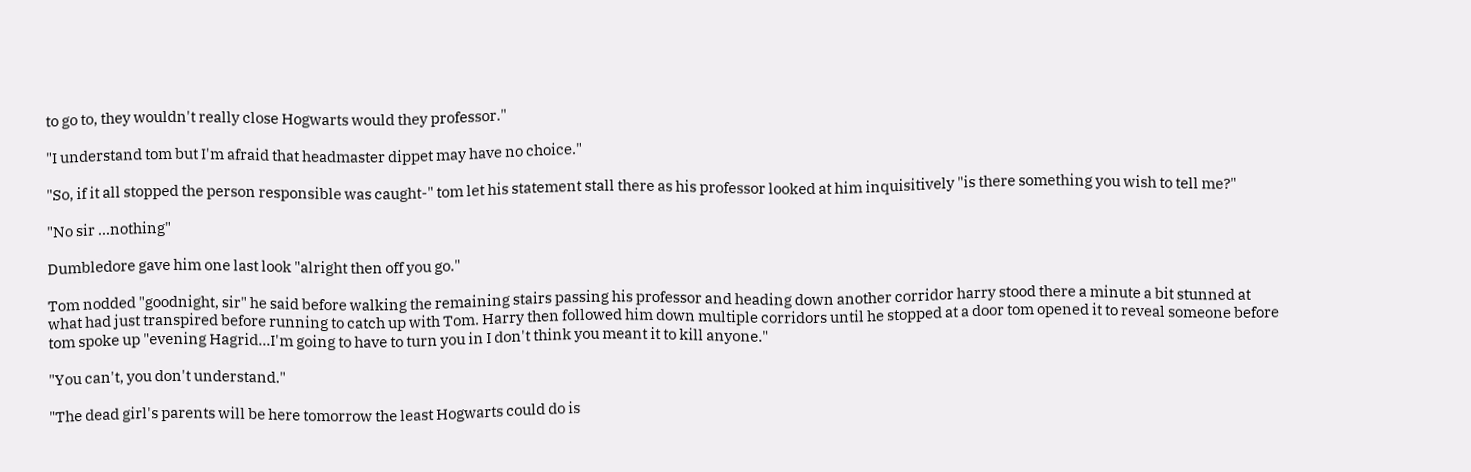to go to, they wouldn't really close Hogwarts would they professor."

"I understand tom but I'm afraid that headmaster dippet may have no choice."

"So, if it all stopped the person responsible was caught-" tom let his statement stall there as his professor looked at him inquisitively "is there something you wish to tell me?"

"No sir ...nothing"

Dumbledore gave him one last look "alright then off you go."

Tom nodded "goodnight, sir" he said before walking the remaining stairs passing his professor and heading down another corridor harry stood there a minute a bit stunned at what had just transpired before running to catch up with Tom. Harry then followed him down multiple corridors until he stopped at a door tom opened it to reveal someone before tom spoke up "evening Hagrid...I'm going to have to turn you in I don't think you meant it to kill anyone."

"You can't, you don't understand."

"The dead girl's parents will be here tomorrow the least Hogwarts could do is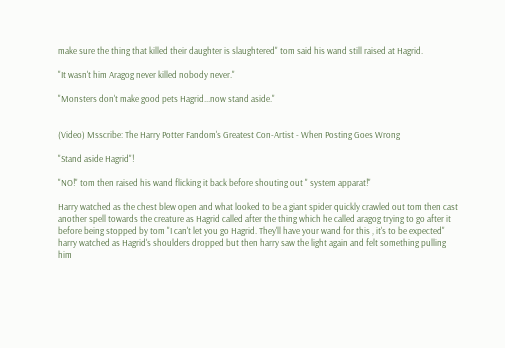make sure the thing that killed their daughter is slaughtered" tom said his wand still raised at Hagrid.

"It wasn't him Aragog never killed nobody never."

"Monsters don't make good pets Hagrid...now stand aside."


(Video) Msscribe: The Harry Potter Fandom's Greatest Con-Artist - When Posting Goes Wrong

"Stand aside Hagrid"!

"NO!" tom then raised his wand flicking it back before shouting out " system apparat!"

Harry watched as the chest blew open and what looked to be a giant spider quickly crawled out tom then cast another spell towards the creature as Hagrid called after the thing which he called aragog trying to go after it before being stopped by tom "I can't let you go Hagrid. They'll have your wand for this , it's to be expected" harry watched as Hagrid's shoulders dropped but then harry saw the light again and felt something pulling him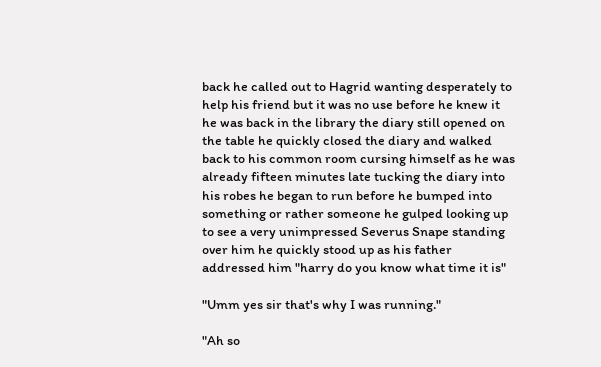back he called out to Hagrid wanting desperately to help his friend but it was no use before he knew it he was back in the library the diary still opened on the table he quickly closed the diary and walked back to his common room cursing himself as he was already fifteen minutes late tucking the diary into his robes he began to run before he bumped into something or rather someone he gulped looking up to see a very unimpressed Severus Snape standing over him he quickly stood up as his father addressed him "harry do you know what time it is"

"Umm yes sir that's why I was running."

"Ah so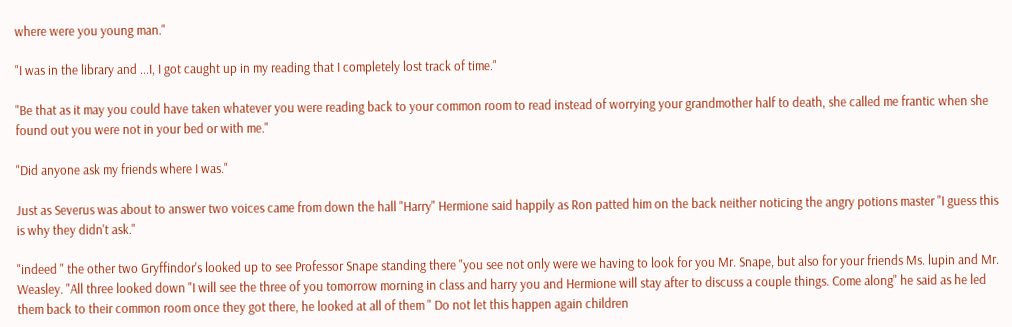where were you young man."

"I was in the library and ...I, I got caught up in my reading that I completely lost track of time."

"Be that as it may you could have taken whatever you were reading back to your common room to read instead of worrying your grandmother half to death, she called me frantic when she found out you were not in your bed or with me."

"Did anyone ask my friends where I was."

Just as Severus was about to answer two voices came from down the hall "Harry" Hermione said happily as Ron patted him on the back neither noticing the angry potions master "I guess this is why they didn't ask."

"indeed " the other two Gryffindor's looked up to see Professor Snape standing there "you see not only were we having to look for you Mr. Snape, but also for your friends Ms. lupin and Mr. Weasley. "All three looked down "I will see the three of you tomorrow morning in class and harry you and Hermione will stay after to discuss a couple things. Come along" he said as he led them back to their common room once they got there, he looked at all of them " Do not let this happen again children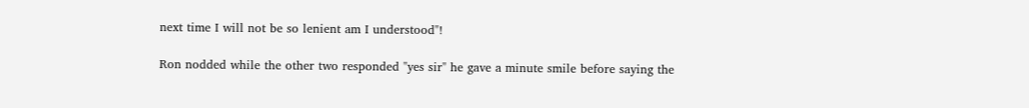next time I will not be so lenient am I understood"!

Ron nodded while the other two responded "yes sir" he gave a minute smile before saying the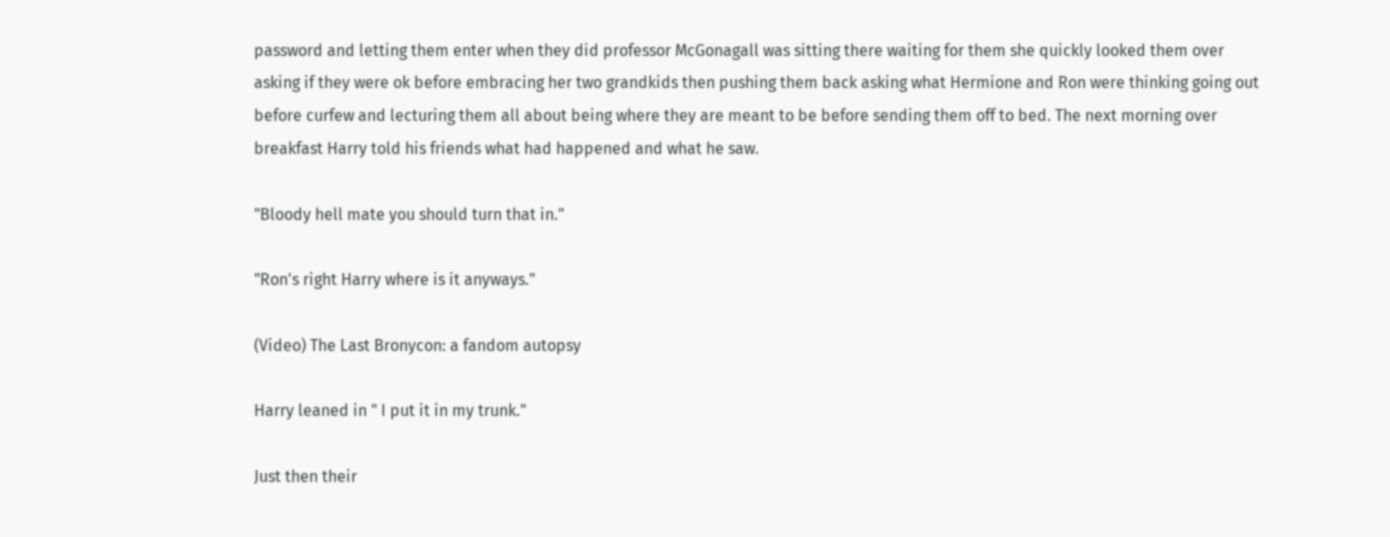password and letting them enter when they did professor McGonagall was sitting there waiting for them she quickly looked them over asking if they were ok before embracing her two grandkids then pushing them back asking what Hermione and Ron were thinking going out before curfew and lecturing them all about being where they are meant to be before sending them off to bed. The next morning over breakfast Harry told his friends what had happened and what he saw.

"Bloody hell mate you should turn that in."

"Ron's right Harry where is it anyways."

(Video) The Last Bronycon: a fandom autopsy

Harry leaned in " I put it in my trunk."

Just then their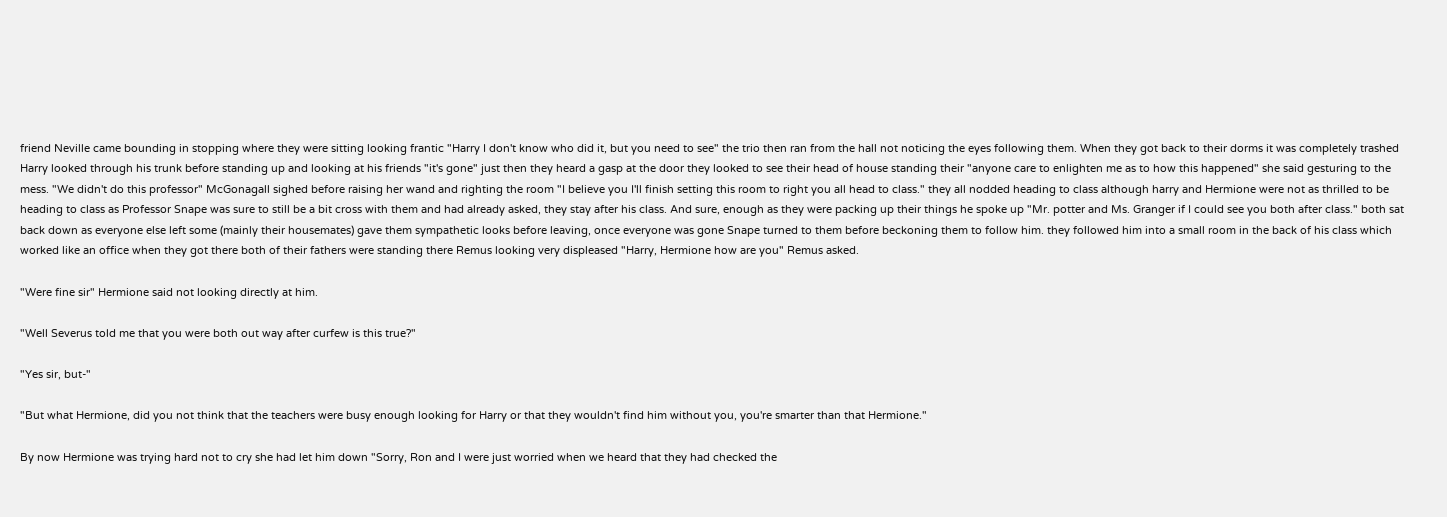friend Neville came bounding in stopping where they were sitting looking frantic "Harry I don't know who did it, but you need to see" the trio then ran from the hall not noticing the eyes following them. When they got back to their dorms it was completely trashed Harry looked through his trunk before standing up and looking at his friends "it's gone" just then they heard a gasp at the door they looked to see their head of house standing their "anyone care to enlighten me as to how this happened" she said gesturing to the mess. "We didn't do this professor" McGonagall sighed before raising her wand and righting the room "I believe you I'll finish setting this room to right you all head to class." they all nodded heading to class although harry and Hermione were not as thrilled to be heading to class as Professor Snape was sure to still be a bit cross with them and had already asked, they stay after his class. And sure, enough as they were packing up their things he spoke up "Mr. potter and Ms. Granger if I could see you both after class." both sat back down as everyone else left some (mainly their housemates) gave them sympathetic looks before leaving, once everyone was gone Snape turned to them before beckoning them to follow him. they followed him into a small room in the back of his class which worked like an office when they got there both of their fathers were standing there Remus looking very displeased "Harry, Hermione how are you" Remus asked.

"Were fine sir" Hermione said not looking directly at him.

"Well Severus told me that you were both out way after curfew is this true?"

"Yes sir, but-"

"But what Hermione, did you not think that the teachers were busy enough looking for Harry or that they wouldn't find him without you, you're smarter than that Hermione."

By now Hermione was trying hard not to cry she had let him down "Sorry, Ron and I were just worried when we heard that they had checked the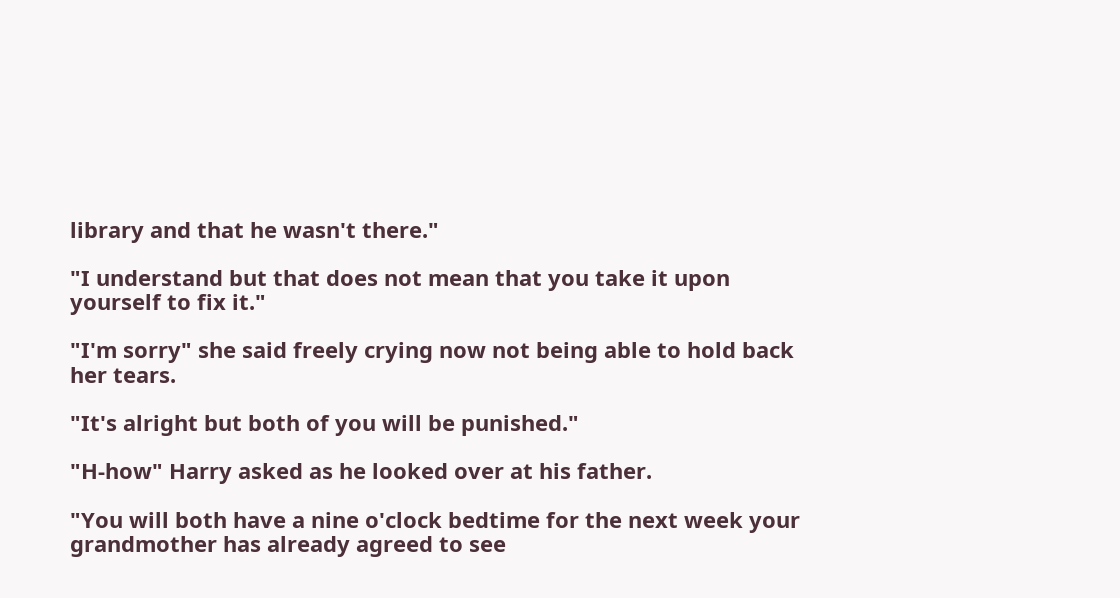library and that he wasn't there."

"I understand but that does not mean that you take it upon yourself to fix it."

"I'm sorry" she said freely crying now not being able to hold back her tears.

"It's alright but both of you will be punished."

"H-how" Harry asked as he looked over at his father.

"You will both have a nine o'clock bedtime for the next week your grandmother has already agreed to see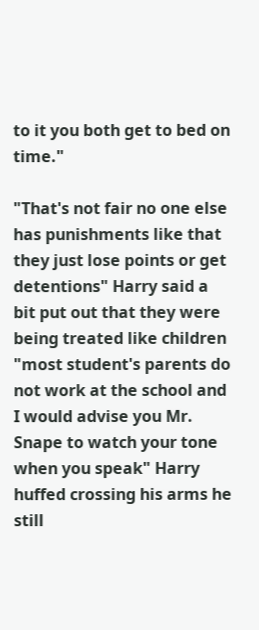to it you both get to bed on time."

"That's not fair no one else has punishments like that they just lose points or get detentions" Harry said a bit put out that they were being treated like children "most student's parents do not work at the school and I would advise you Mr. Snape to watch your tone when you speak" Harry huffed crossing his arms he still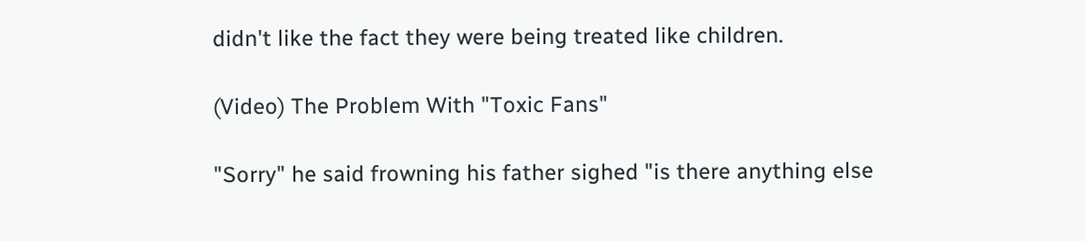didn't like the fact they were being treated like children.

(Video) The Problem With "Toxic Fans"

"Sorry" he said frowning his father sighed "is there anything else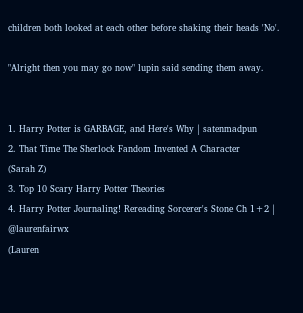children both looked at each other before shaking their heads 'No'.

"Alright then you may go now" lupin said sending them away.


1. Harry Potter is GARBAGE, and Here's Why | satenmadpun
2. That Time The Sherlock Fandom Invented A Character
(Sarah Z)
3. Top 10 Scary Harry Potter Theories
4. Harry Potter Journaling! Rereading Sorcerer's Stone Ch 1+2 | @laurenfairwx
(Lauren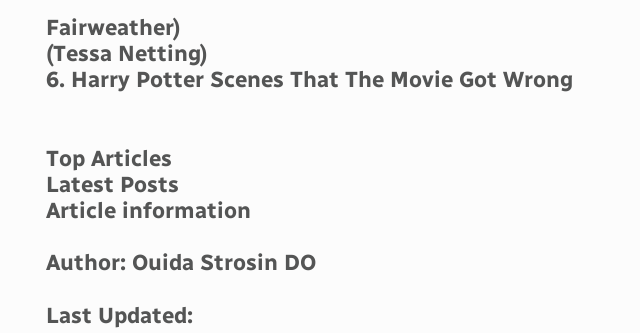Fairweather)
(Tessa Netting)
6. Harry Potter Scenes That The Movie Got Wrong


Top Articles
Latest Posts
Article information

Author: Ouida Strosin DO

Last Updated: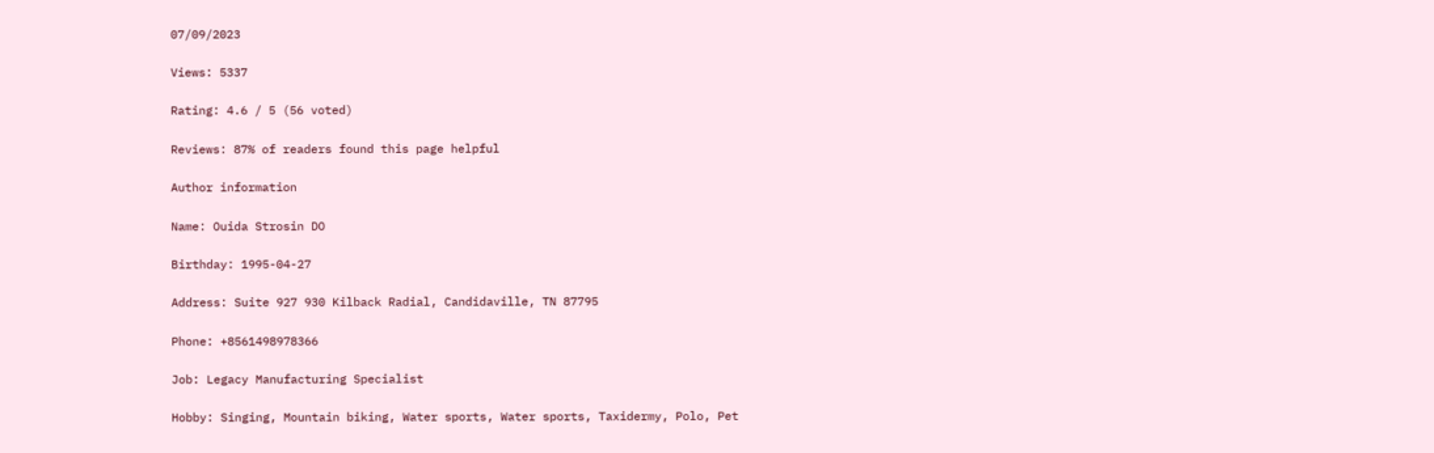07/09/2023

Views: 5337

Rating: 4.6 / 5 (56 voted)

Reviews: 87% of readers found this page helpful

Author information

Name: Ouida Strosin DO

Birthday: 1995-04-27

Address: Suite 927 930 Kilback Radial, Candidaville, TN 87795

Phone: +8561498978366

Job: Legacy Manufacturing Specialist

Hobby: Singing, Mountain biking, Water sports, Water sports, Taxidermy, Polo, Pet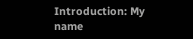Introduction: My name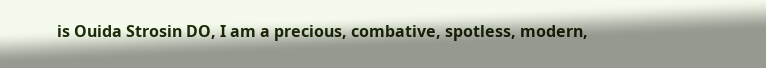is Ouida Strosin DO, I am a precious, combative, spotless, modern,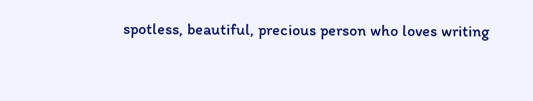spotless, beautiful, precious person who loves writing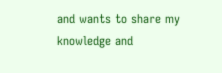and wants to share my knowledge and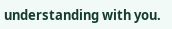understanding with you.